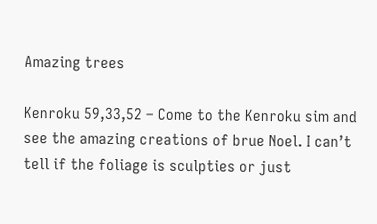Amazing trees

Kenroku 59,33,52 – Come to the Kenroku sim and see the amazing creations of brue Noel. I can’t tell if the foliage is sculpties or just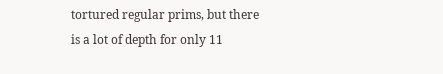tortured regular prims, but there is a lot of depth for only 11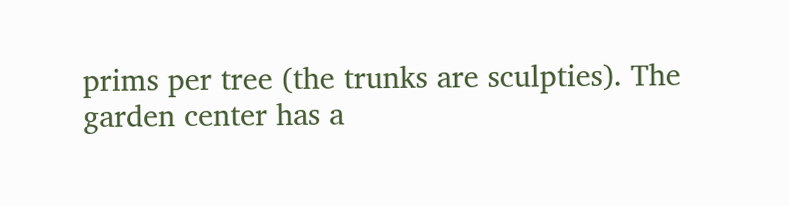prims per tree (the trunks are sculpties). The garden center has a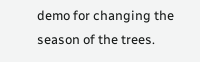demo for changing the season of the trees.